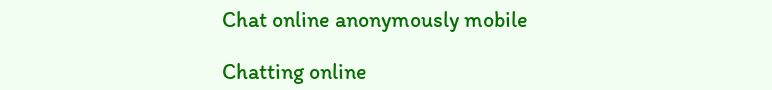Chat online anonymously mobile

Chatting online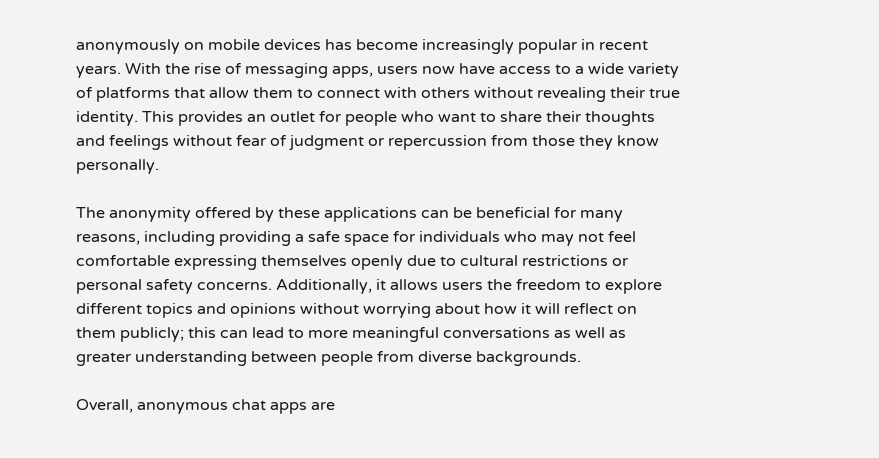anonymously on mobile devices has become increasingly popular in recent years. With the rise of messaging apps, users now have access to a wide variety of platforms that allow them to connect with others without revealing their true identity. This provides an outlet for people who want to share their thoughts and feelings without fear of judgment or repercussion from those they know personally.

The anonymity offered by these applications can be beneficial for many reasons, including providing a safe space for individuals who may not feel comfortable expressing themselves openly due to cultural restrictions or personal safety concerns. Additionally, it allows users the freedom to explore different topics and opinions without worrying about how it will reflect on them publicly; this can lead to more meaningful conversations as well as greater understanding between people from diverse backgrounds.

Overall, anonymous chat apps are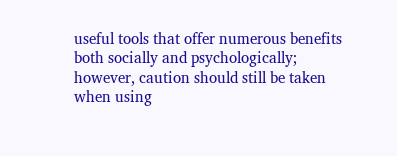useful tools that offer numerous benefits both socially and psychologically; however, caution should still be taken when using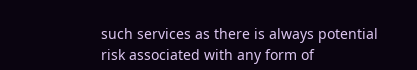such services as there is always potential risk associated with any form of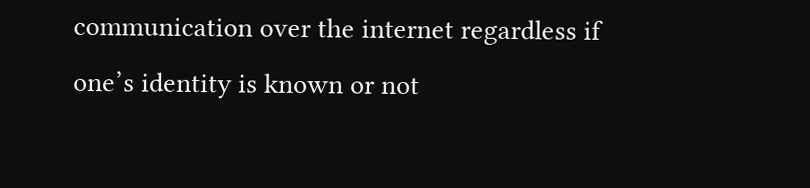communication over the internet regardless if one’s identity is known or not